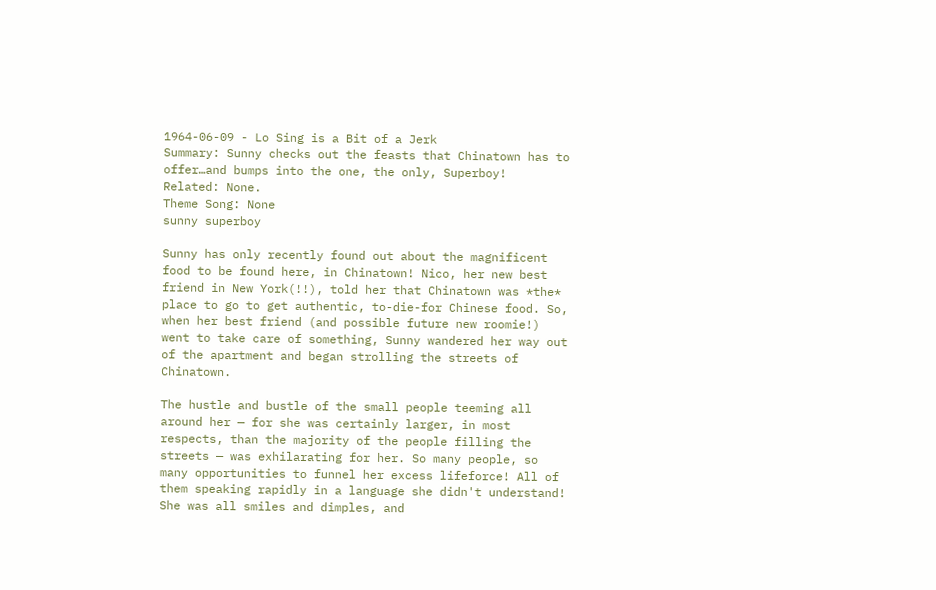1964-06-09 - Lo Sing is a Bit of a Jerk
Summary: Sunny checks out the feasts that Chinatown has to offer…and bumps into the one, the only, Superboy!
Related: None.
Theme Song: None
sunny superboy

Sunny has only recently found out about the magnificent food to be found here, in Chinatown! Nico, her new best friend in New York(!!), told her that Chinatown was *the* place to go to get authentic, to-die-for Chinese food. So, when her best friend (and possible future new roomie!) went to take care of something, Sunny wandered her way out of the apartment and began strolling the streets of Chinatown.

The hustle and bustle of the small people teeming all around her — for she was certainly larger, in most respects, than the majority of the people filling the streets — was exhilarating for her. So many people, so many opportunities to funnel her excess lifeforce! All of them speaking rapidly in a language she didn't understand! She was all smiles and dimples, and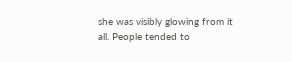she was visibly glowing from it all. People tended to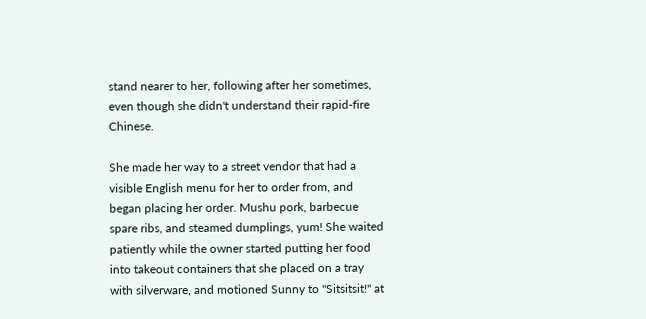stand nearer to her, following after her sometimes, even though she didn't understand their rapid-fire Chinese.

She made her way to a street vendor that had a visible English menu for her to order from, and began placing her order. Mushu pork, barbecue spare ribs, and steamed dumplings, yum! She waited patiently while the owner started putting her food into takeout containers that she placed on a tray with silverware, and motioned Sunny to "Sitsitsit!" at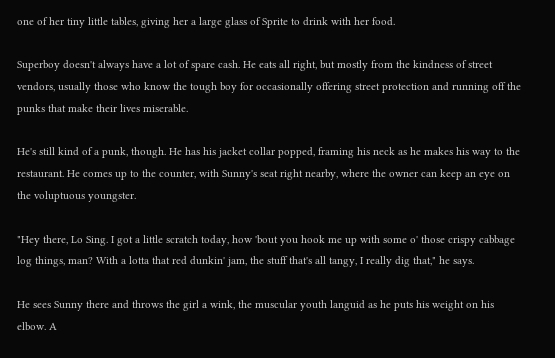one of her tiny little tables, giving her a large glass of Sprite to drink with her food.

Superboy doesn't always have a lot of spare cash. He eats all right, but mostly from the kindness of street vendors, usually those who know the tough boy for occasionally offering street protection and running off the punks that make their lives miserable.

He's still kind of a punk, though. He has his jacket collar popped, framing his neck as he makes his way to the restaurant. He comes up to the counter, with Sunny's seat right nearby, where the owner can keep an eye on the voluptuous youngster.

"Hey there, Lo Sing. I got a little scratch today, how 'bout you hook me up with some o' those crispy cabbage log things, man? With a lotta that red dunkin' jam, the stuff that's all tangy, I really dig that," he says.

He sees Sunny there and throws the girl a wink, the muscular youth languid as he puts his weight on his elbow. A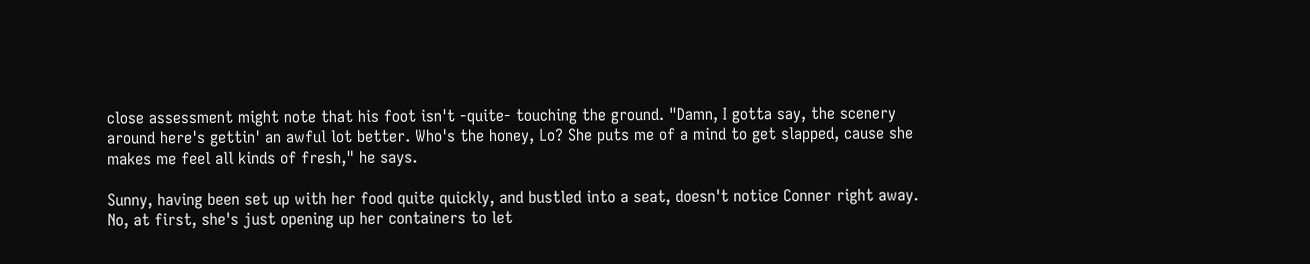close assessment might note that his foot isn't -quite- touching the ground. "Damn, I gotta say, the scenery around here's gettin' an awful lot better. Who's the honey, Lo? She puts me of a mind to get slapped, cause she makes me feel all kinds of fresh," he says.

Sunny, having been set up with her food quite quickly, and bustled into a seat, doesn't notice Conner right away. No, at first, she's just opening up her containers to let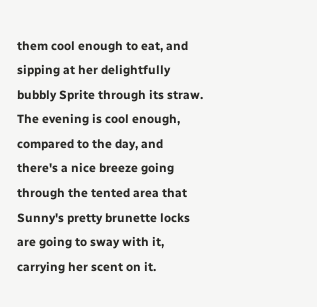them cool enough to eat, and sipping at her delightfully bubbly Sprite through its straw. The evening is cool enough, compared to the day, and there's a nice breeze going through the tented area that Sunny's pretty brunette locks are going to sway with it, carrying her scent on it.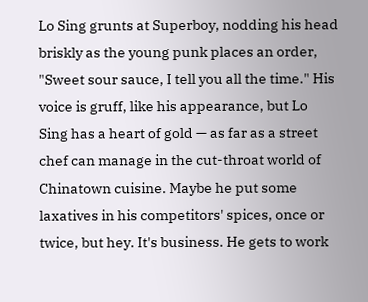Lo Sing grunts at Superboy, nodding his head briskly as the young punk places an order, "Sweet sour sauce, I tell you all the time." His voice is gruff, like his appearance, but Lo Sing has a heart of gold — as far as a street chef can manage in the cut-throat world of Chinatown cuisine. Maybe he put some laxatives in his competitors' spices, once or twice, but hey. It's business. He gets to work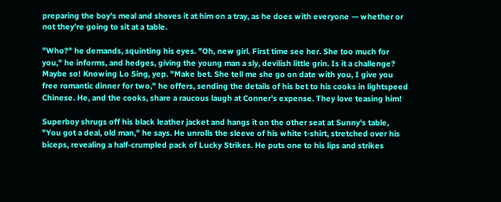preparing the boy's meal and shoves it at him on a tray, as he does with everyone — whether or not they're going to sit at a table.

"Who?" he demands, squinting his eyes. "Oh, new girl. First time see her. She too much for you," he informs, and hedges, giving the young man a sly, devilish little grin. Is it a challenge? Maybe so! Knowing Lo Sing, yep. "Make bet. She tell me she go on date with you, I give you free romantic dinner for two," he offers, sending the details of his bet to his cooks in lightspeed Chinese. He, and the cooks, share a raucous laugh at Conner's expense. They love teasing him!

Superboy shrugs off his black leather jacket and hangs it on the other seat at Sunny's table, "You got a deal, old man," he says. He unrolls the sleeve of his white t-shirt, stretched over his biceps, revealing a half-crumpled pack of Lucky Strikes. He puts one to his lips and strikes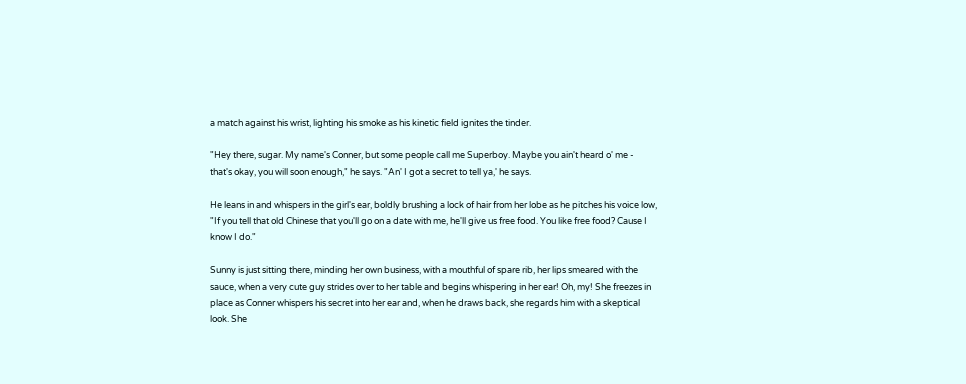a match against his wrist, lighting his smoke as his kinetic field ignites the tinder.

"Hey there, sugar. My name's Conner, but some people call me Superboy. Maybe you ain't heard o' me - that's okay, you will soon enough," he says. "An' I got a secret to tell ya,' he says.

He leans in and whispers in the girl's ear, boldly brushing a lock of hair from her lobe as he pitches his voice low, "If you tell that old Chinese that you'll go on a date with me, he'll give us free food. You like free food? Cause I know I do."

Sunny is just sitting there, minding her own business, with a mouthful of spare rib, her lips smeared with the sauce, when a very cute guy strides over to her table and begins whispering in her ear! Oh, my! She freezes in place as Conner whispers his secret into her ear and, when he draws back, she regards him with a skeptical look. She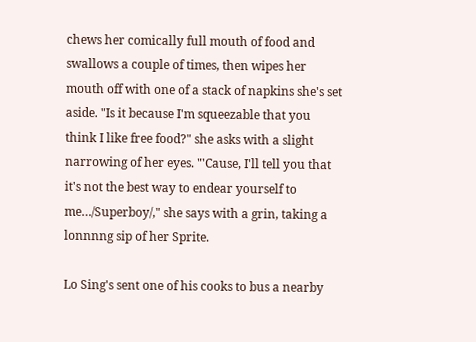chews her comically full mouth of food and swallows a couple of times, then wipes her mouth off with one of a stack of napkins she's set aside. "Is it because I'm squeezable that you think I like free food?" she asks with a slight narrowing of her eyes. "'Cause, I'll tell you that it's not the best way to endear yourself to me…/Superboy/," she says with a grin, taking a lonnnng sip of her Sprite.

Lo Sing's sent one of his cooks to bus a nearby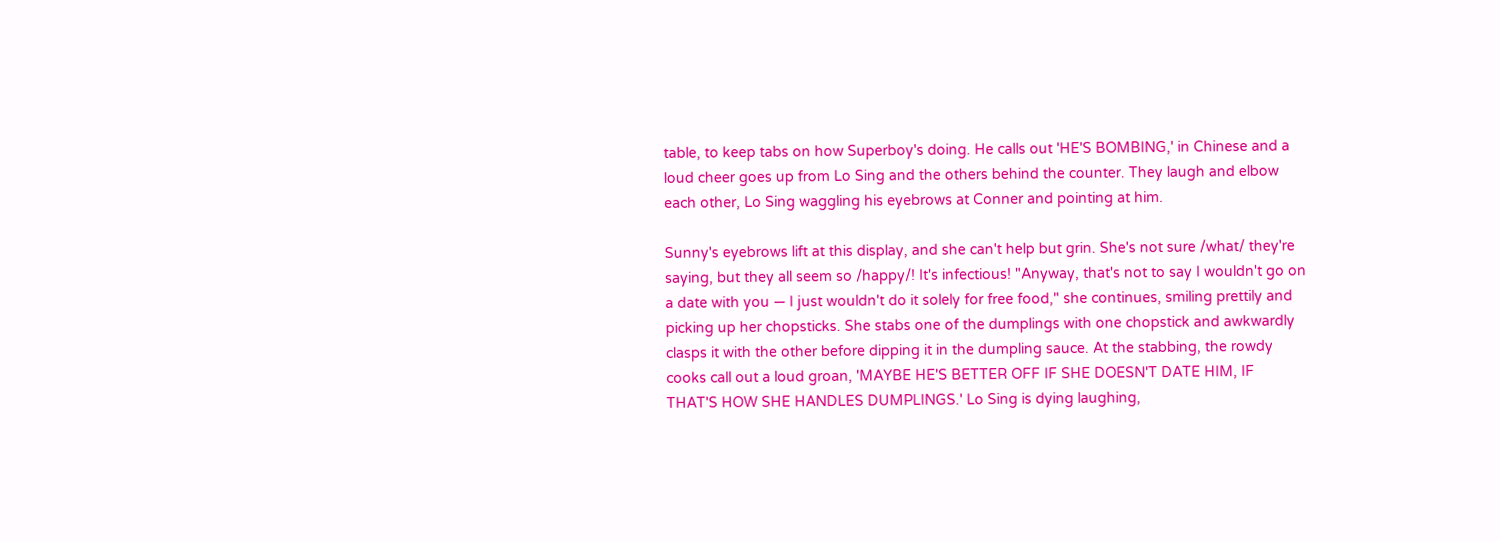table, to keep tabs on how Superboy's doing. He calls out 'HE'S BOMBING,' in Chinese and a loud cheer goes up from Lo Sing and the others behind the counter. They laugh and elbow each other, Lo Sing waggling his eyebrows at Conner and pointing at him.

Sunny's eyebrows lift at this display, and she can't help but grin. She's not sure /what/ they're saying, but they all seem so /happy/! It's infectious! "Anyway, that's not to say I wouldn't go on a date with you — I just wouldn't do it solely for free food," she continues, smiling prettily and picking up her chopsticks. She stabs one of the dumplings with one chopstick and awkwardly clasps it with the other before dipping it in the dumpling sauce. At the stabbing, the rowdy cooks call out a loud groan, 'MAYBE HE'S BETTER OFF IF SHE DOESN'T DATE HIM, IF THAT'S HOW SHE HANDLES DUMPLINGS.' Lo Sing is dying laughing,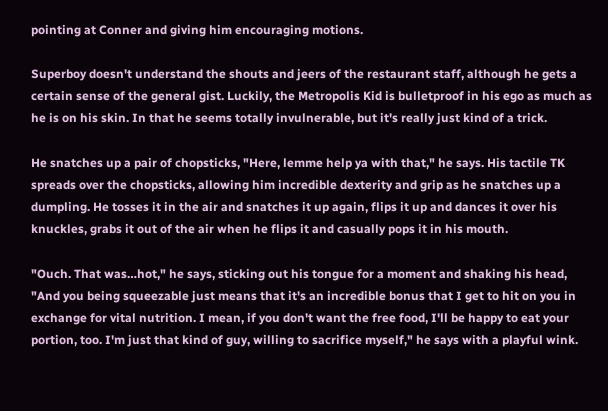pointing at Conner and giving him encouraging motions.

Superboy doesn't understand the shouts and jeers of the restaurant staff, although he gets a certain sense of the general gist. Luckily, the Metropolis Kid is bulletproof in his ego as much as he is on his skin. In that he seems totally invulnerable, but it's really just kind of a trick.

He snatches up a pair of chopsticks, "Here, lemme help ya with that," he says. His tactile TK spreads over the chopsticks, allowing him incredible dexterity and grip as he snatches up a dumpling. He tosses it in the air and snatches it up again, flips it up and dances it over his knuckles, grabs it out of the air when he flips it and casually pops it in his mouth.

"Ouch. That was…hot," he says, sticking out his tongue for a moment and shaking his head, "And you being squeezable just means that it's an incredible bonus that I get to hit on you in exchange for vital nutrition. I mean, if you don't want the free food, I'll be happy to eat your portion, too. I'm just that kind of guy, willing to sacrifice myself," he says with a playful wink.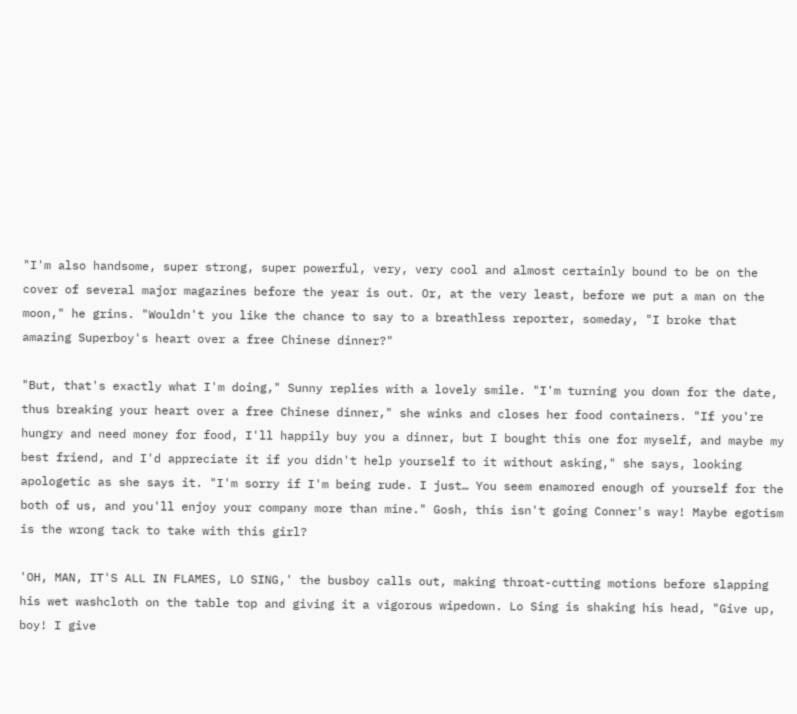"I'm also handsome, super strong, super powerful, very, very cool and almost certainly bound to be on the cover of several major magazines before the year is out. Or, at the very least, before we put a man on the moon," he grins. "Wouldn't you like the chance to say to a breathless reporter, someday, "I broke that amazing Superboy's heart over a free Chinese dinner?"

"But, that's exactly what I'm doing," Sunny replies with a lovely smile. "I'm turning you down for the date, thus breaking your heart over a free Chinese dinner," she winks and closes her food containers. "If you're hungry and need money for food, I'll happily buy you a dinner, but I bought this one for myself, and maybe my best friend, and I'd appreciate it if you didn't help yourself to it without asking," she says, looking apologetic as she says it. "I'm sorry if I'm being rude. I just… You seem enamored enough of yourself for the both of us, and you'll enjoy your company more than mine." Gosh, this isn't going Conner's way! Maybe egotism is the wrong tack to take with this girl?

'OH, MAN, IT'S ALL IN FLAMES, LO SING,' the busboy calls out, making throat-cutting motions before slapping his wet washcloth on the table top and giving it a vigorous wipedown. Lo Sing is shaking his head, "Give up, boy! I give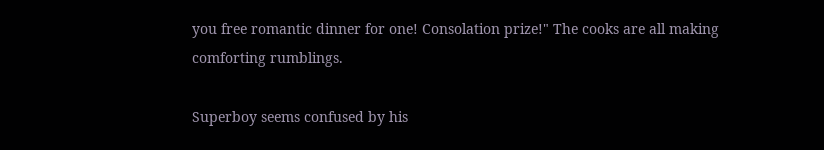you free romantic dinner for one! Consolation prize!" The cooks are all making comforting rumblings.

Superboy seems confused by his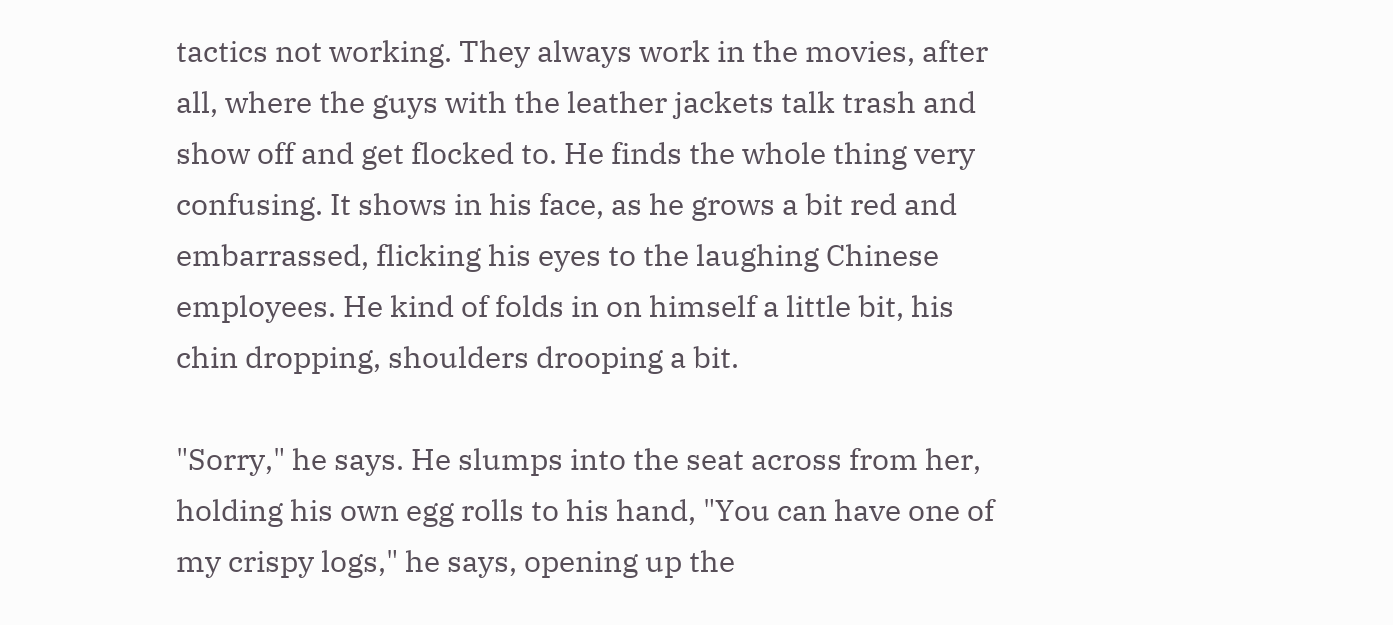tactics not working. They always work in the movies, after all, where the guys with the leather jackets talk trash and show off and get flocked to. He finds the whole thing very confusing. It shows in his face, as he grows a bit red and embarrassed, flicking his eyes to the laughing Chinese employees. He kind of folds in on himself a little bit, his chin dropping, shoulders drooping a bit.

"Sorry," he says. He slumps into the seat across from her, holding his own egg rolls to his hand, "You can have one of my crispy logs," he says, opening up the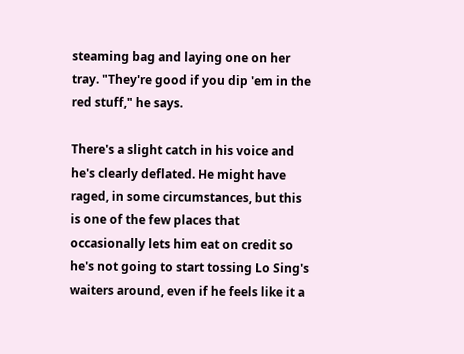steaming bag and laying one on her tray. "They're good if you dip 'em in the red stuff," he says.

There's a slight catch in his voice and he's clearly deflated. He might have raged, in some circumstances, but this is one of the few places that occasionally lets him eat on credit so he's not going to start tossing Lo Sing's waiters around, even if he feels like it a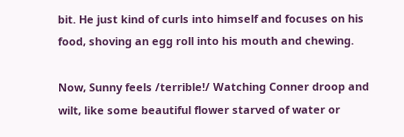bit. He just kind of curls into himself and focuses on his food, shoving an egg roll into his mouth and chewing.

Now, Sunny feels /terrible!/ Watching Conner droop and wilt, like some beautiful flower starved of water or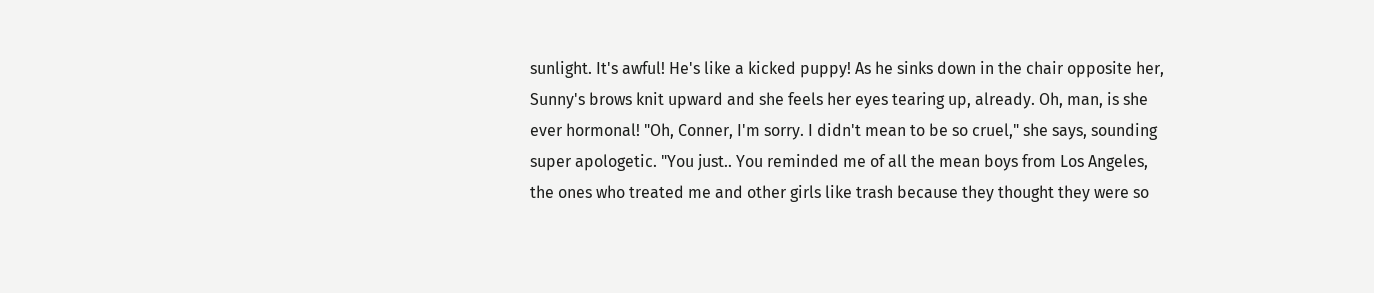sunlight. It's awful! He's like a kicked puppy! As he sinks down in the chair opposite her, Sunny's brows knit upward and she feels her eyes tearing up, already. Oh, man, is she ever hormonal! "Oh, Conner, I'm sorry. I didn't mean to be so cruel," she says, sounding super apologetic. "You just.. You reminded me of all the mean boys from Los Angeles, the ones who treated me and other girls like trash because they thought they were so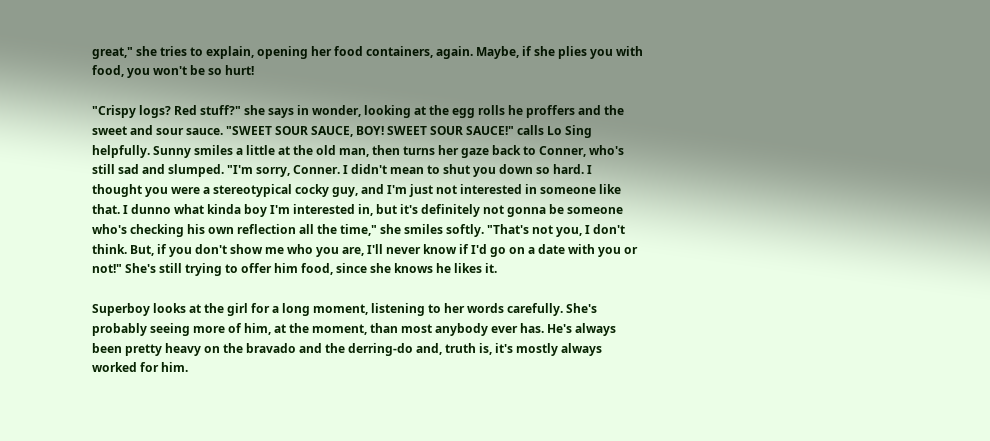great," she tries to explain, opening her food containers, again. Maybe, if she plies you with food, you won't be so hurt!

"Crispy logs? Red stuff?" she says in wonder, looking at the egg rolls he proffers and the sweet and sour sauce. "SWEET SOUR SAUCE, BOY! SWEET SOUR SAUCE!" calls Lo Sing helpfully. Sunny smiles a little at the old man, then turns her gaze back to Conner, who's still sad and slumped. "I'm sorry, Conner. I didn't mean to shut you down so hard. I thought you were a stereotypical cocky guy, and I'm just not interested in someone like that. I dunno what kinda boy I'm interested in, but it's definitely not gonna be someone who's checking his own reflection all the time," she smiles softly. "That's not you, I don't think. But, if you don't show me who you are, I'll never know if I'd go on a date with you or not!" She's still trying to offer him food, since she knows he likes it.

Superboy looks at the girl for a long moment, listening to her words carefully. She's probably seeing more of him, at the moment, than most anybody ever has. He's always been pretty heavy on the bravado and the derring-do and, truth is, it's mostly always worked for him.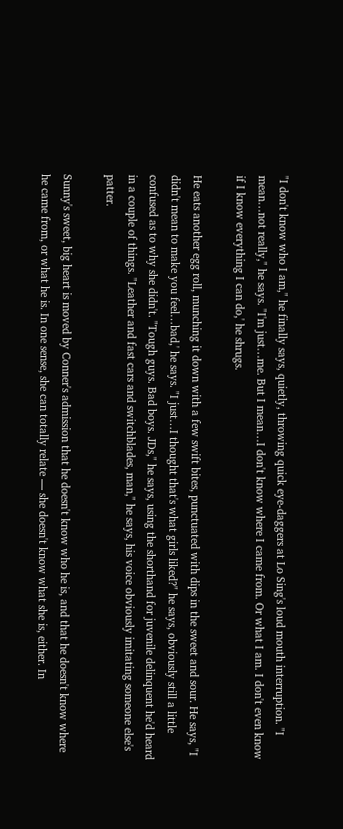"I don't know who I am," he finally says, quietly, throwing quick eye-daggers at Lo Sing's loud mouth interruption. "I mean…not really," he says. "I'm just…me. But I mean…I don't know where I came from. Or what I am. I don't even know if I know everything I can do,' he shrugs.

He eats another egg roll, munching it down with a few swift bites, punctuated with dips in the sweet and sour. He says, "I didn't mean to make you feel…bad,' he says. "I just…I thought that's what girls liked?" he says, obviously still a little confused as to why she didn't. "Tough guys. Bad boys. JDs," he says, using the shorthand for juvenile delinquent he'd heard in a couple of things. "Leather and fast cars and switchblades, man," he says, his voice obviously imitating someone else's patter.

Sunny's sweet, big heart is moved by Conner's admission that he doesn't know who he is, and that he doesn't know where he came from, or what he is. In one sense, she can totally relate — she doesn't know what she is, either. In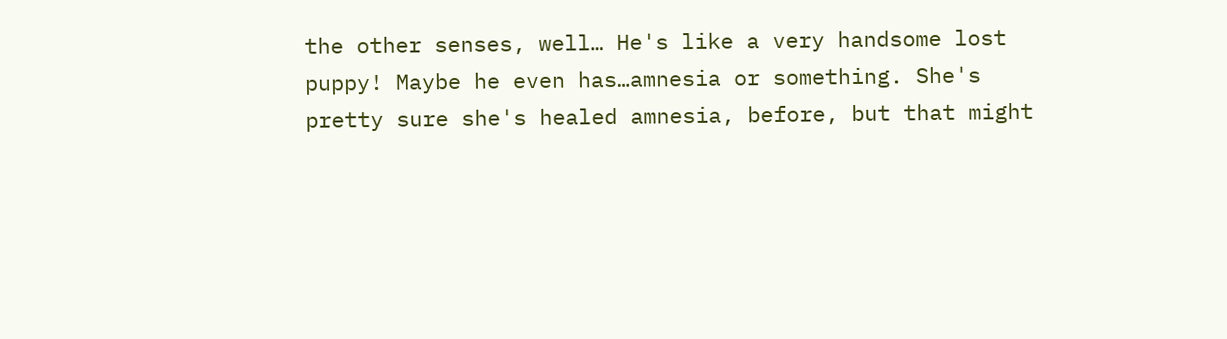the other senses, well… He's like a very handsome lost puppy! Maybe he even has…amnesia or something. She's pretty sure she's healed amnesia, before, but that might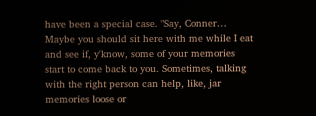have been a special case. "Say, Conner… Maybe you should sit here with me while I eat and see if, y'know, some of your memories start to come back to you. Sometimes, talking with the right person can help, like, jar memories loose or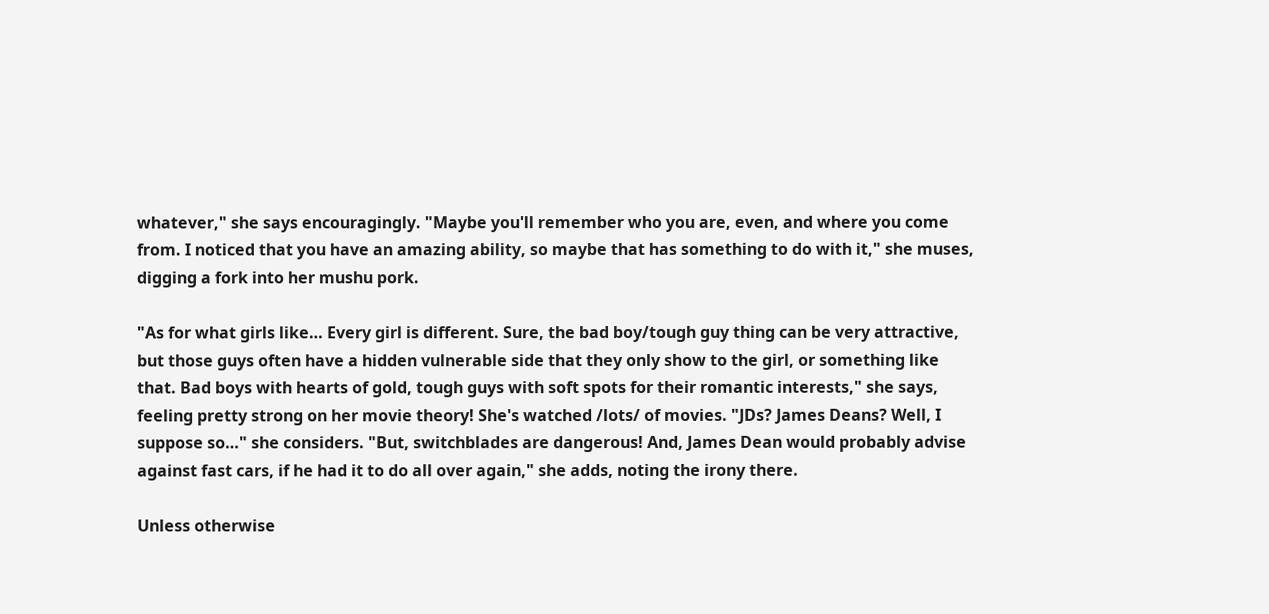whatever," she says encouragingly. "Maybe you'll remember who you are, even, and where you come from. I noticed that you have an amazing ability, so maybe that has something to do with it," she muses, digging a fork into her mushu pork.

"As for what girls like… Every girl is different. Sure, the bad boy/tough guy thing can be very attractive, but those guys often have a hidden vulnerable side that they only show to the girl, or something like that. Bad boys with hearts of gold, tough guys with soft spots for their romantic interests," she says, feeling pretty strong on her movie theory! She's watched /lots/ of movies. "JDs? James Deans? Well, I suppose so…" she considers. "But, switchblades are dangerous! And, James Dean would probably advise against fast cars, if he had it to do all over again," she adds, noting the irony there.

Unless otherwise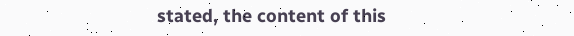stated, the content of this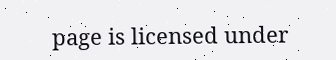page is licensed under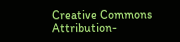Creative Commons Attribution-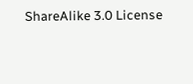ShareAlike 3.0 License